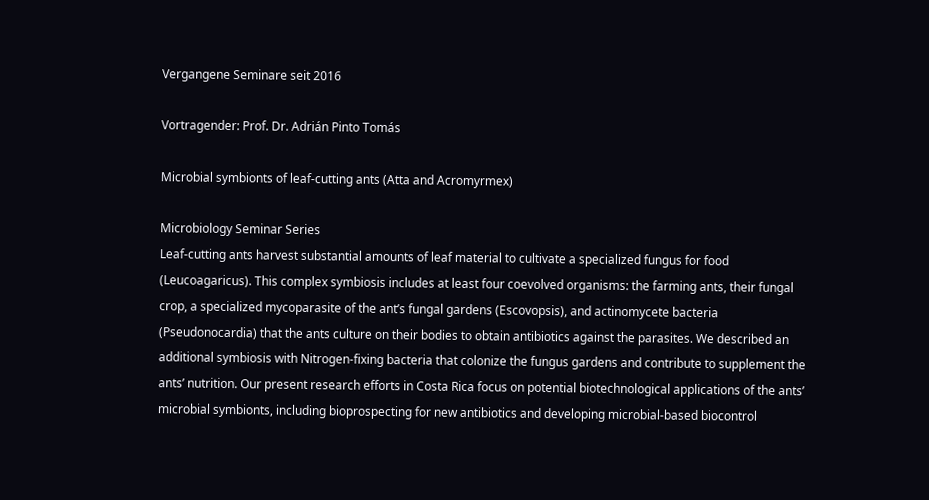Vergangene Seminare seit 2016

Vortragender: Prof. Dr. Adrián Pinto Tomás

Microbial symbionts of leaf-cutting ants (Atta and Acromyrmex)

Microbiology Seminar Series
Leaf-cutting ants harvest substantial amounts of leaf material to cultivate a specialized fungus for food (Leucoagaricus). This complex symbiosis includes at least four coevolved organisms: the farming ants, their fungal crop, a specialized mycoparasite of the ant’s fungal gardens (Escovopsis), and actinomycete bacteria (Pseudonocardia) that the ants culture on their bodies to obtain antibiotics against the parasites. We described an additional symbiosis with Nitrogen-fixing bacteria that colonize the fungus gardens and contribute to supplement the ants’ nutrition. Our present research efforts in Costa Rica focus on potential biotechnological applications of the ants’ microbial symbionts, including bioprospecting for new antibiotics and developing microbial-based biocontrol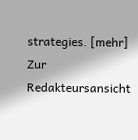strategies. [mehr]
Zur Redakteursansicht